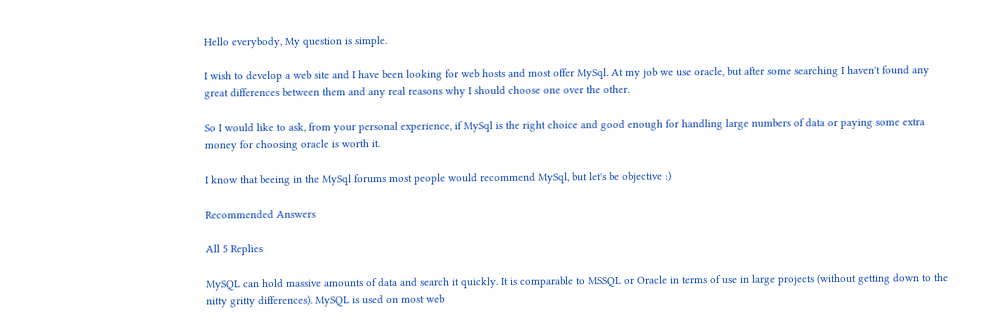Hello everybody, My question is simple.

I wish to develop a web site and I have been looking for web hosts and most offer MySql. At my job we use oracle, but after some searching I haven't found any great differences between them and any real reasons why I should choose one over the other.

So I would like to ask, from your personal experience, if MySql is the right choice and good enough for handling large numbers of data or paying some extra money for choosing oracle is worth it.

I know that beeing in the MySql forums most people would recommend MySql, but let's be objective :)

Recommended Answers

All 5 Replies

MySQL can hold massive amounts of data and search it quickly. It is comparable to MSSQL or Oracle in terms of use in large projects (without getting down to the nitty gritty differences). MySQL is used on most web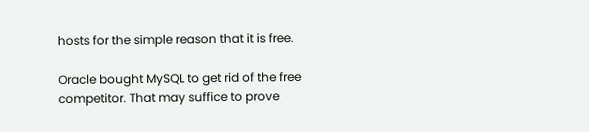hosts for the simple reason that it is free.

Oracle bought MySQL to get rid of the free competitor. That may suffice to prove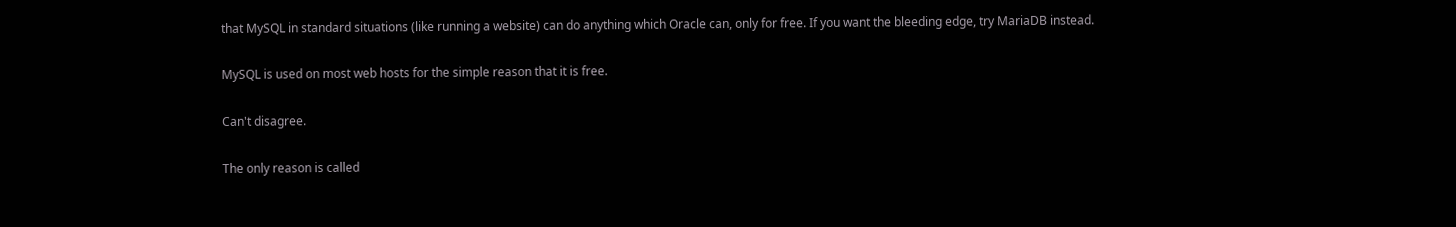that MySQL in standard situations (like running a website) can do anything which Oracle can, only for free. If you want the bleeding edge, try MariaDB instead.

MySQL is used on most web hosts for the simple reason that it is free.

Can't disagree.

The only reason is called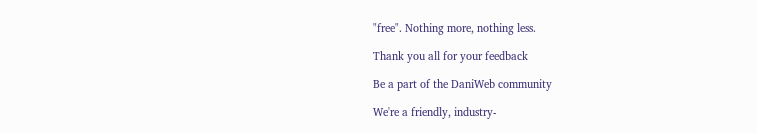"free". Nothing more, nothing less.

Thank you all for your feedback

Be a part of the DaniWeb community

We're a friendly, industry-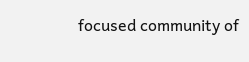focused community of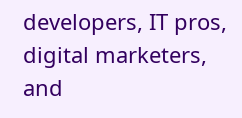developers, IT pros, digital marketers, and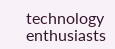technology enthusiasts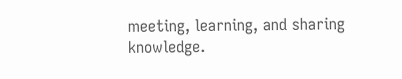meeting, learning, and sharing knowledge.